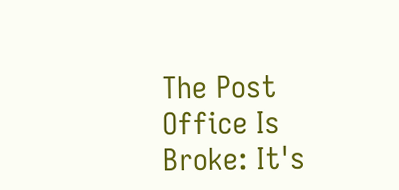The Post Office Is Broke: It's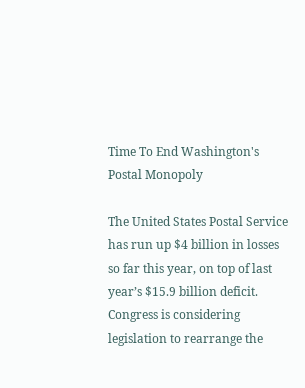Time To End Washington's Postal Monopoly

The United States Postal Service has run up $4 billion in losses so far this year, on top of last year’s $15.9 billion deficit. Congress is considering legislation to rearrange the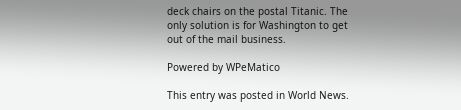deck chairs on the postal Titanic. The only solution is for Washington to get out of the mail business.

Powered by WPeMatico

This entry was posted in World News.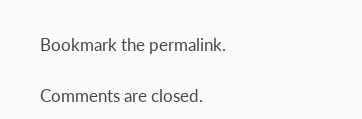Bookmark the permalink.

Comments are closed.